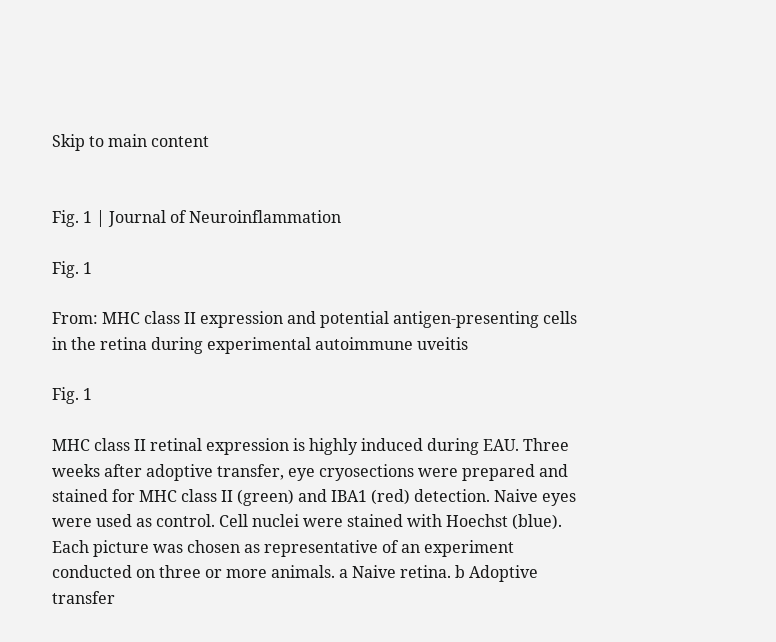Skip to main content


Fig. 1 | Journal of Neuroinflammation

Fig. 1

From: MHC class II expression and potential antigen-presenting cells in the retina during experimental autoimmune uveitis

Fig. 1

MHC class II retinal expression is highly induced during EAU. Three weeks after adoptive transfer, eye cryosections were prepared and stained for MHC class II (green) and IBA1 (red) detection. Naive eyes were used as control. Cell nuclei were stained with Hoechst (blue). Each picture was chosen as representative of an experiment conducted on three or more animals. a Naive retina. b Adoptive transfer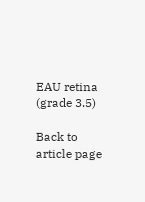EAU retina (grade 3.5)

Back to article page